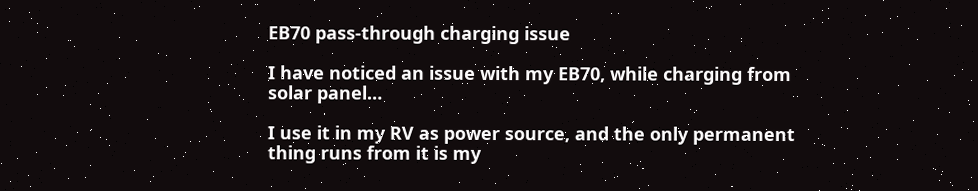EB70 pass-through charging issue

I have noticed an issue with my EB70, while charging from solar panel…

I use it in my RV as power source, and the only permanent thing runs from it is my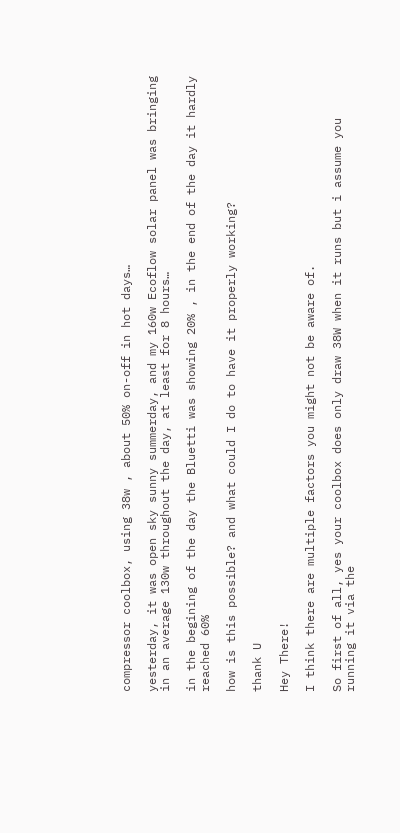compressor coolbox, using 38w , about 50% on-off in hot days…

yesterday, it was open sky sunny summerday, and my 160w Ecoflow solar panel was bringing in an average 130w throughout the day, at least for 8 hours…

in the begining of the day the Bluetti was showing 20% , in the end of the day it hardly reached 60%

how is this possible? and what could I do to have it properly working?

thank U

Hey There!

I think there are multiple factors you might not be aware of.

So first of all, yes your coolbox does only draw 38W when it runs but i assume you running it via the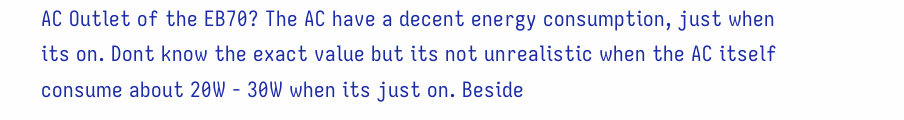AC Outlet of the EB70? The AC have a decent energy consumption, just when its on. Dont know the exact value but its not unrealistic when the AC itself consume about 20W - 30W when its just on. Beside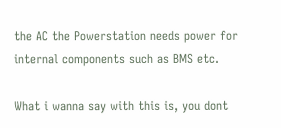the AC the Powerstation needs power for internal components such as BMS etc.

What i wanna say with this is, you dont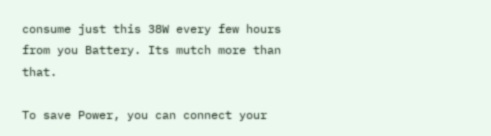consume just this 38W every few hours from you Battery. Its mutch more than that.

To save Power, you can connect your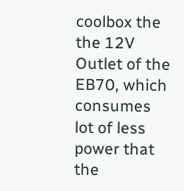coolbox the the 12V Outlet of the EB70, which consumes lot of less power that the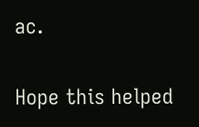ac.

Hope this helped